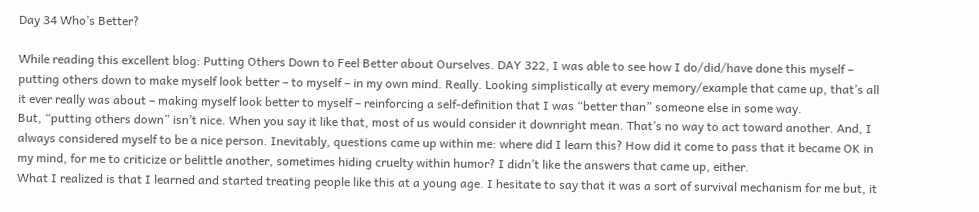Day 34 Who’s Better?

While reading this excellent blog: Putting Others Down to Feel Better about Ourselves. DAY 322, I was able to see how I do/did/have done this myself – putting others down to make myself look better – to myself – in my own mind. Really. Looking simplistically at every memory/example that came up, that’s all it ever really was about – making myself look better to myself – reinforcing a self-definition that I was “better than” someone else in some way.
But, “putting others down” isn’t nice. When you say it like that, most of us would consider it downright mean. That’s no way to act toward another. And, I always considered myself to be a nice person. Inevitably, questions came up within me: where did I learn this? How did it come to pass that it became OK in my mind, for me to criticize or belittle another, sometimes hiding cruelty within humor? I didn’t like the answers that came up, either.
What I realized is that I learned and started treating people like this at a young age. I hesitate to say that it was a sort of survival mechanism for me but, it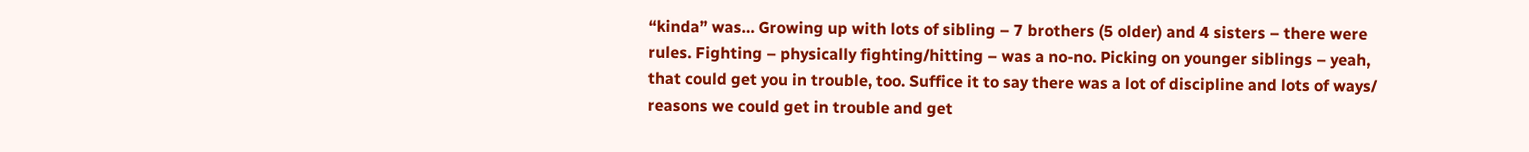“kinda” was… Growing up with lots of sibling – 7 brothers (5 older) and 4 sisters – there were rules. Fighting – physically fighting/hitting – was a no-no. Picking on younger siblings – yeah, that could get you in trouble, too. Suffice it to say there was a lot of discipline and lots of ways/ reasons we could get in trouble and get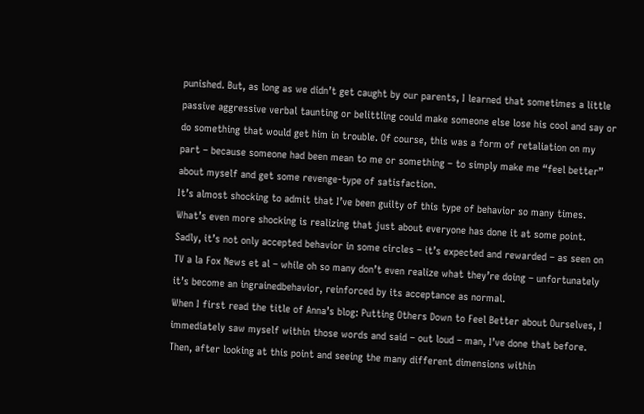punished. But, as long as we didn’t get caught by our parents, I learned that sometimes a little passive aggressive verbal taunting or belittling could make someone else lose his cool and say or do something that would get him in trouble. Of course, this was a form of retaliation on my part – because someone had been mean to me or something – to simply make me “feel better” about myself and get some revenge-type of satisfaction.
It’s almost shocking to admit that I’ve been guilty of this type of behavior so many times. What’s even more shocking is realizing that just about everyone has done it at some point. Sadly, it’s not only accepted behavior in some circles – it’s expected and rewarded – as seen on TV a la Fox News et al – while oh so many don’t even realize what they’re doing – unfortunately it’s become an ingrainedbehavior, reinforced by its acceptance as normal.
When I first read the title of Anna’s blog: Putting Others Down to Feel Better about Ourselves, I immediately saw myself within those words and said – out loud – man, I’ve done that before. Then, after looking at this point and seeing the many different dimensions within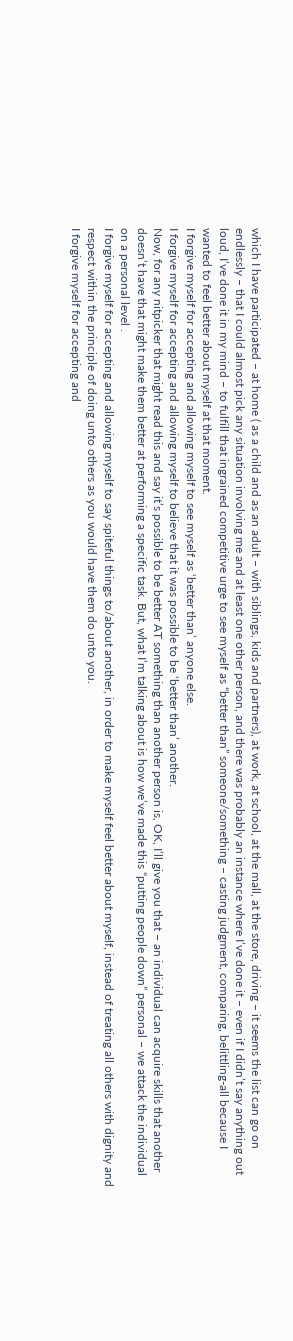which I have participated – at home ( as a child and as an adult – with siblings, kids and partners), at work, at school, at the mall, at the store, driving – it seems the list can go on endlessly – that I could almost pick any situation involving me and at least one other person, and there was probably an instance where I’ve done it – even if I didn’t say anything out loud, I’ve done it in my mind – to fulfill that ingrained competitive urge to see myself as “better than” someone/something – casting judgment, comparing, belittling-all because I wanted to feel better about myself at that moment.
I forgive myself for accepting and allowing myself to see myself as ‘better than’ anyone else.
I forgive myself for accepting and allowing myself to believe that it was possible to be ‘better than’ another.
Now, for any nitpicker that might read this and say it’s possible to be better AT something than another person is, OK, I’ll give you that – an individual can acquire skills that another doesn’t have that might make them better at performing a specific task. But, what I’m talking about is how we’ve made this “putting people down” personal – we attack the individual on a personal level .
I forgive myself for accepting and allowing myself to say spiteful things to/about another, in order to make myself feel better about myself, instead of treating all others with dignity and respect within the principle of doing unto others as you would have them do unto you.
I forgive myself for accepting and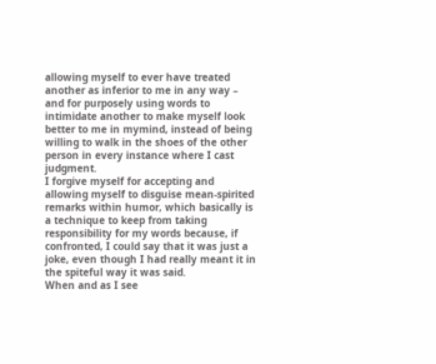allowing myself to ever have treated another as inferior to me in any way – and for purposely using words to intimidate another to make myself look better to me in mymind, instead of being willing to walk in the shoes of the other person in every instance where I cast judgment.
I forgive myself for accepting and allowing myself to disguise mean-spirited remarks within humor, which basically is a technique to keep from taking responsibility for my words because, if confronted, I could say that it was just a joke, even though I had really meant it in the spiteful way it was said.
When and as I see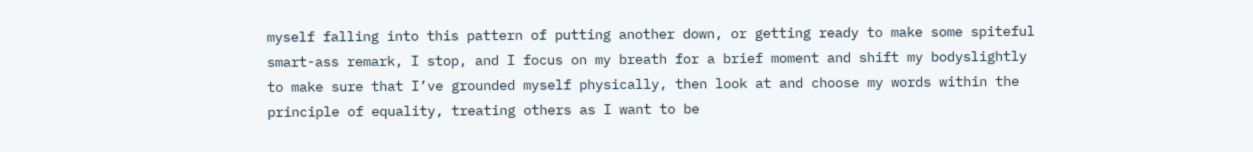myself falling into this pattern of putting another down, or getting ready to make some spiteful smart-ass remark, I stop, and I focus on my breath for a brief moment and shift my bodyslightly to make sure that I’ve grounded myself physically, then look at and choose my words within the principle of equality, treating others as I want to be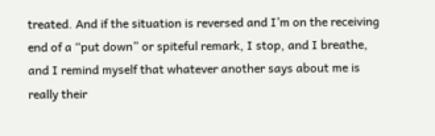treated. And if the situation is reversed and I’m on the receiving end of a “put down” or spiteful remark, I stop, and I breathe, and I remind myself that whatever another says about me is really their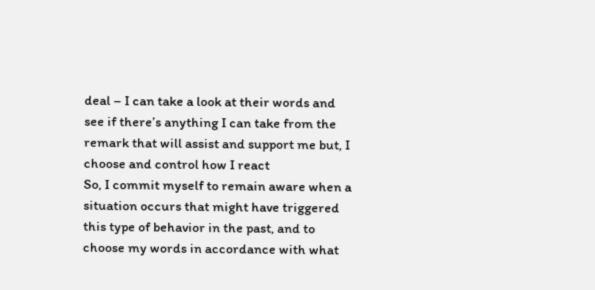deal – I can take a look at their words and see if there’s anything I can take from the remark that will assist and support me but, I choose and control how I react
So, I commit myself to remain aware when a situation occurs that might have triggered this type of behavior in the past, and to choose my words in accordance with what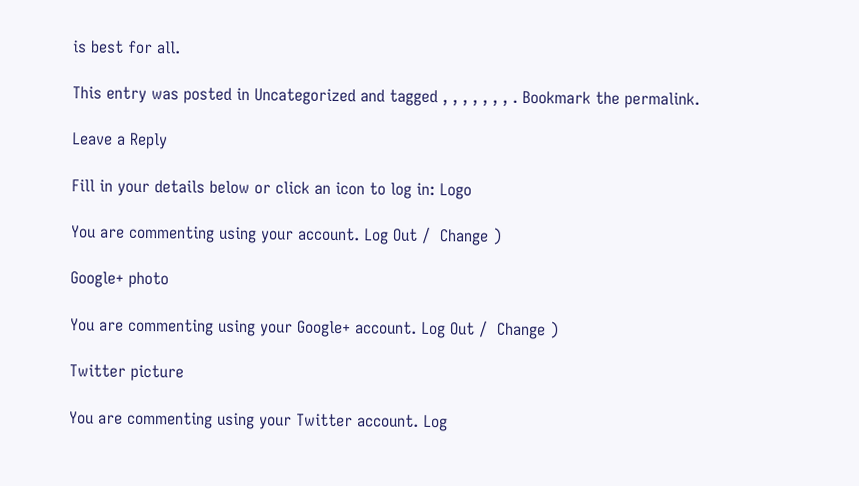is best for all.

This entry was posted in Uncategorized and tagged , , , , , , , . Bookmark the permalink.

Leave a Reply

Fill in your details below or click an icon to log in: Logo

You are commenting using your account. Log Out /  Change )

Google+ photo

You are commenting using your Google+ account. Log Out /  Change )

Twitter picture

You are commenting using your Twitter account. Log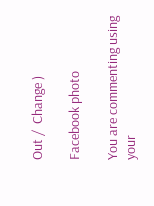Out /  Change )

Facebook photo

You are commenting using your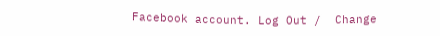Facebook account. Log Out /  Change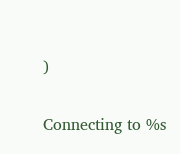)


Connecting to %s